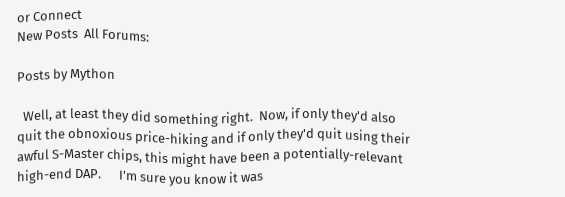or Connect
New Posts  All Forums:

Posts by Mython

  Well, at least they did something right.  Now, if only they'd also quit the obnoxious price-hiking and if only they'd quit using their awful S-Master chips, this might have been a potentially-relevant high-end DAP.      I'm sure you know it was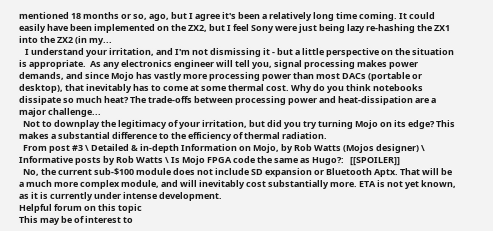mentioned 18 months or so, ago, but I agree it's been a relatively long time coming. It could easily have been implemented on the ZX2, but I feel Sony were just being lazy re-hashing the ZX1 into the ZX2 (in my...
   I understand your irritation, and I'm not dismissing it - but a little perspective on the situation is appropriate.  As any electronics engineer will tell you, signal processing makes power demands, and since Mojo has vastly more processing power than most DACs (portable or desktop), that inevitably has to come at some thermal cost. Why do you think notebooks dissipate so much heat? The trade-offs between processing power and heat-dissipation are a major challenge...
  Not to downplay the legitimacy of your irritation, but did you try turning Mojo on its edge? This makes a substantial difference to the efficiency of thermal radiation.
  From post #3 \ Detailed & in-depth Information on Mojo, by Rob Watts (Mojos designer) \ Informative posts by Rob Watts \ Is Mojo FPGA code the same as Hugo?:   [[SPOILER]]
  No, the current sub-$100 module does not include SD expansion or Bluetooth Aptx. That will be a much more complex module, and will inevitably cost substantially more. ETA is not yet known, as it is currently under intense development.
Helpful forum on this topic
This may be of interest to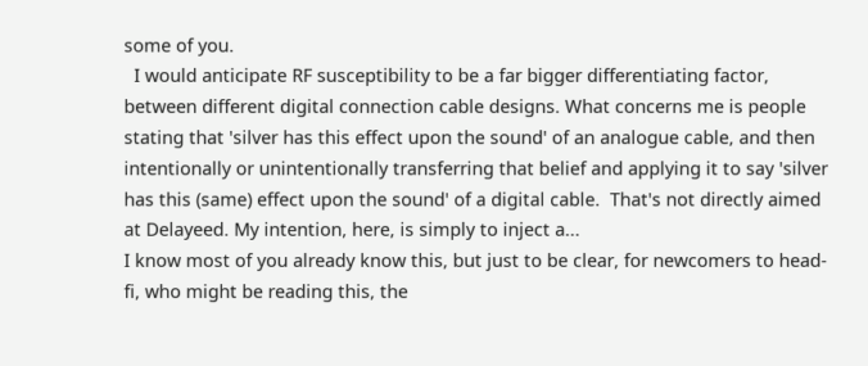some of you.
  I would anticipate RF susceptibility to be a far bigger differentiating factor, between different digital connection cable designs. What concerns me is people stating that 'silver has this effect upon the sound' of an analogue cable, and then intentionally or unintentionally transferring that belief and applying it to say 'silver has this (same) effect upon the sound' of a digital cable.  That's not directly aimed at Delayeed. My intention, here, is simply to inject a...
I know most of you already know this, but just to be clear, for newcomers to head-fi, who might be reading this, the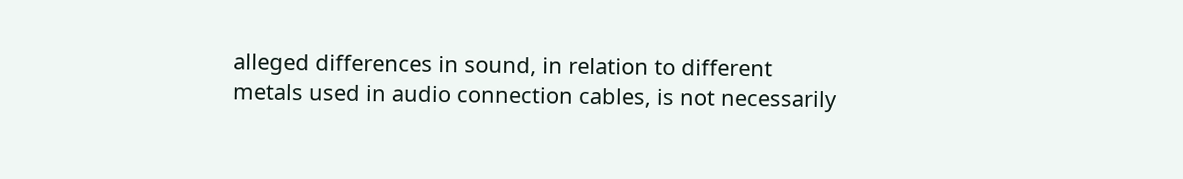alleged differences in sound, in relation to different metals used in audio connection cables, is not necessarily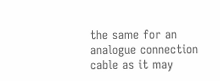the same for an analogue connection cable as it may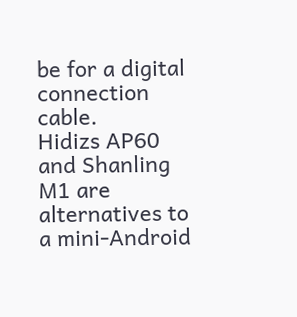be for a digital connection cable.
Hidizs AP60 and Shanling M1 are alternatives to a mini-Android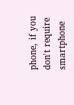phone, if you don't require smartphone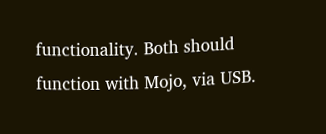functionality. Both should function with Mojo, via USB.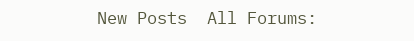New Posts  All Forums: